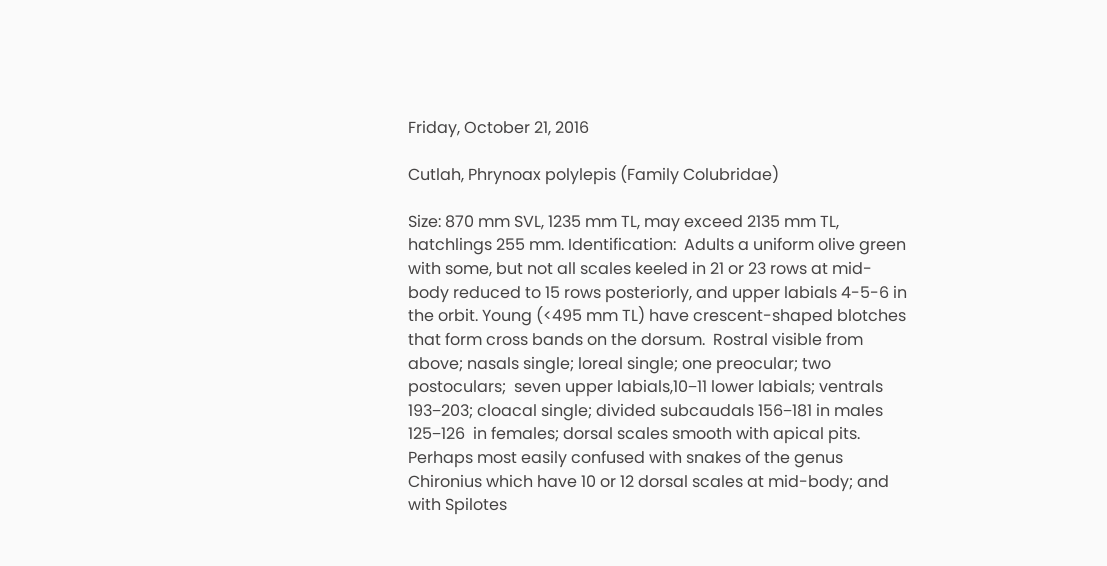Friday, October 21, 2016

Cutlah, Phrynoax polylepis (Family Colubridae)

Size: 870 mm SVL, 1235 mm TL, may exceed 2135 mm TL, hatchlings 255 mm. Identification:  Adults a uniform olive green with some, but not all scales keeled in 21 or 23 rows at mid-body reduced to 15 rows posteriorly, and upper labials 4-5-6 in the orbit. Young (<495 mm TL) have crescent-shaped blotches that form cross bands on the dorsum.  Rostral visible from above; nasals single; loreal single; one preocular; two postoculars;  seven upper labials,10−11 lower labials; ventrals 193−203; cloacal single; divided subcaudals 156−181 in males 125−126  in females; dorsal scales smooth with apical pits. Perhaps most easily confused with snakes of the genus Chironius which have 10 or 12 dorsal scales at mid-body; and with Spilotes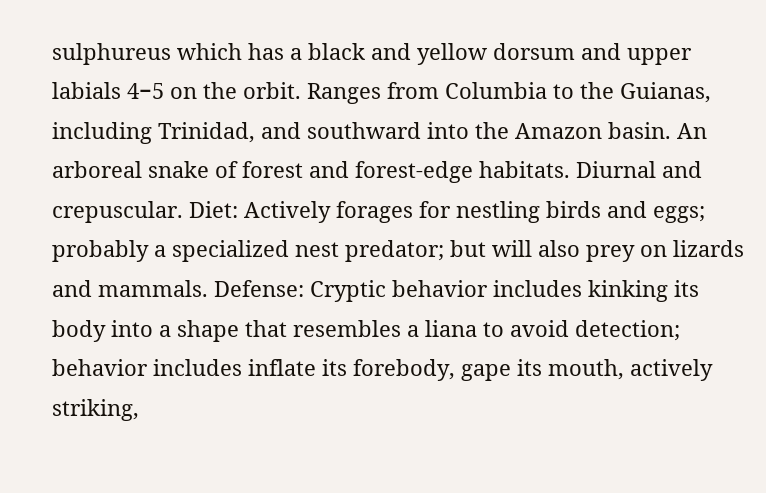sulphureus which has a black and yellow dorsum and upper labials 4−5 on the orbit. Ranges from Columbia to the Guianas, including Trinidad, and southward into the Amazon basin. An arboreal snake of forest and forest-edge habitats. Diurnal and crepuscular. Diet: Actively forages for nestling birds and eggs; probably a specialized nest predator; but will also prey on lizards and mammals. Defense: Cryptic behavior includes kinking its body into a shape that resembles a liana to avoid detection; behavior includes inflate its forebody, gape its mouth, actively striking,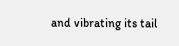and vibrating its tail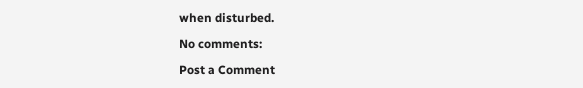when disturbed.

No comments:

Post a Comment